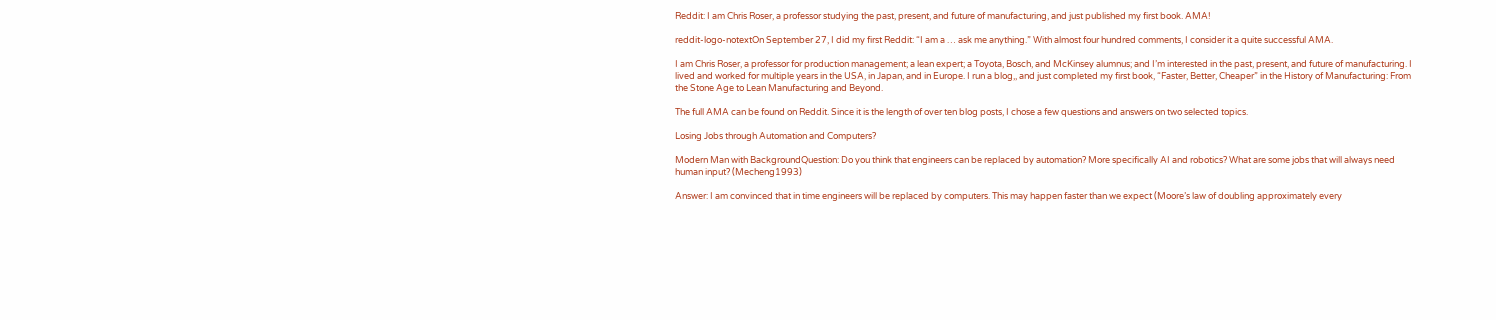Reddit: I am Chris Roser, a professor studying the past, present, and future of manufacturing, and just published my first book. AMA!

reddit-logo-notextOn September 27, I did my first Reddit: “I am a … ask me anything.” With almost four hundred comments, I consider it a quite successful AMA.

I am Chris Roser, a professor for production management; a lean expert; a Toyota, Bosch, and McKinsey alumnus; and I’m interested in the past, present, and future of manufacturing. I lived and worked for multiple years in the USA, in Japan, and in Europe. I run a blog,, and just completed my first book, “Faster, Better, Cheaper” in the History of Manufacturing: From the Stone Age to Lean Manufacturing and Beyond.

The full AMA can be found on Reddit. Since it is the length of over ten blog posts, I chose a few questions and answers on two selected topics.

Losing Jobs through Automation and Computers?

Modern Man with BackgroundQuestion: Do you think that engineers can be replaced by automation? More specifically AI and robotics? What are some jobs that will always need human input? (Mecheng1993)

Answer: I am convinced that in time engineers will be replaced by computers. This may happen faster than we expect (Moore’s law of doubling approximately every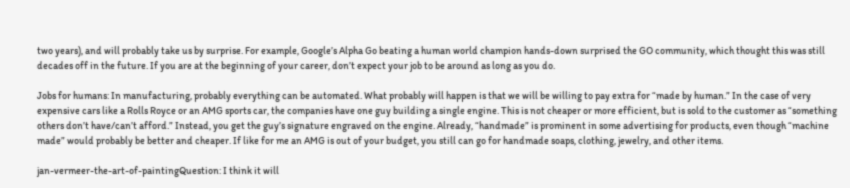two years), and will probably take us by surprise. For example, Google’s Alpha Go beating a human world champion hands-down surprised the GO community, which thought this was still decades off in the future. If you are at the beginning of your career, don’t expect your job to be around as long as you do.

Jobs for humans: In manufacturing, probably everything can be automated. What probably will happen is that we will be willing to pay extra for “made by human.” In the case of very expensive cars like a Rolls Royce or an AMG sports car, the companies have one guy building a single engine. This is not cheaper or more efficient, but is sold to the customer as “something others don’t have/can’t afford.” Instead, you get the guy’s signature engraved on the engine. Already, “handmade” is prominent in some advertising for products, even though “machine made” would probably be better and cheaper. If like for me an AMG is out of your budget, you still can go for handmade soaps, clothing, jewelry, and other items.

jan-vermeer-the-art-of-paintingQuestion: I think it will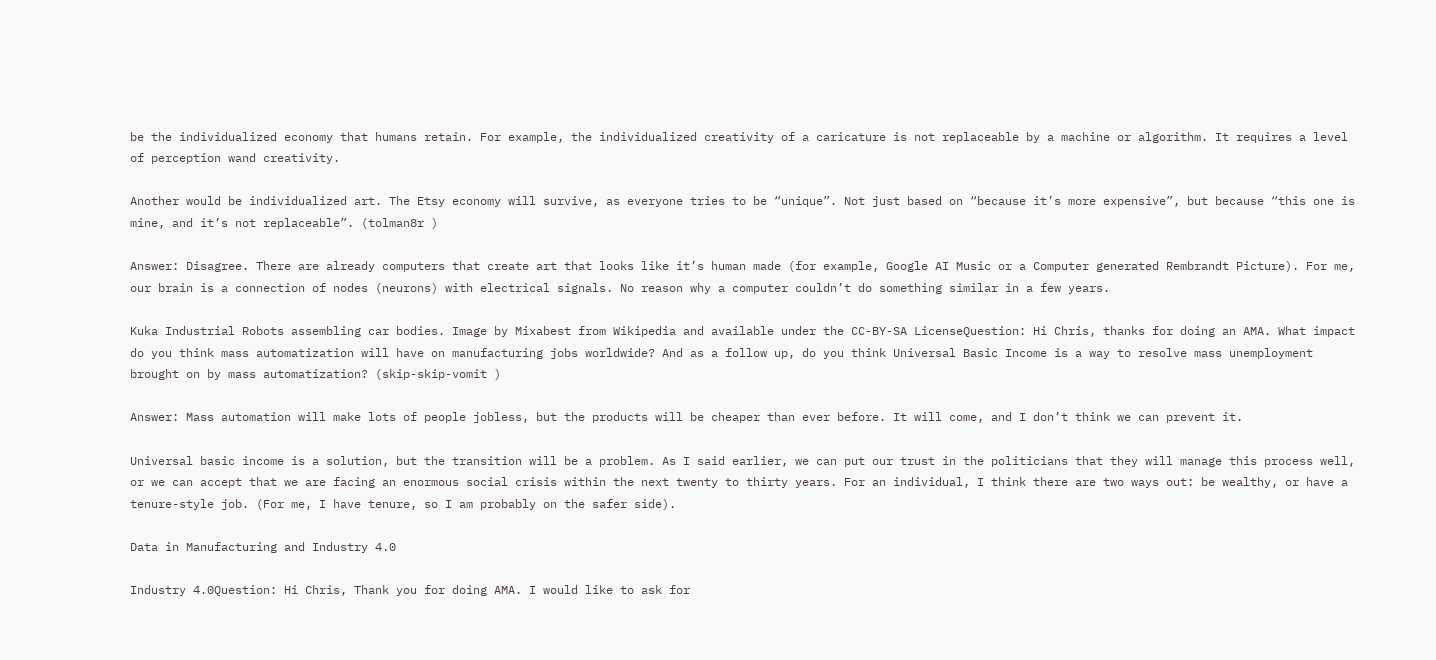be the individualized economy that humans retain. For example, the individualized creativity of a caricature is not replaceable by a machine or algorithm. It requires a level of perception wand creativity.

Another would be individualized art. The Etsy economy will survive, as everyone tries to be “unique”. Not just based on “because it’s more expensive”, but because “this one is mine, and it’s not replaceable”. (tolman8r )

Answer: Disagree. There are already computers that create art that looks like it’s human made (for example, Google AI Music or a Computer generated Rembrandt Picture). For me, our brain is a connection of nodes (neurons) with electrical signals. No reason why a computer couldn’t do something similar in a few years.

Kuka Industrial Robots assembling car bodies. Image by Mixabest from Wikipedia and available under the CC-BY-SA LicenseQuestion: Hi Chris, thanks for doing an AMA. What impact do you think mass automatization will have on manufacturing jobs worldwide? And as a follow up, do you think Universal Basic Income is a way to resolve mass unemployment brought on by mass automatization? (skip-skip-vomit )

Answer: Mass automation will make lots of people jobless, but the products will be cheaper than ever before. It will come, and I don’t think we can prevent it.

Universal basic income is a solution, but the transition will be a problem. As I said earlier, we can put our trust in the politicians that they will manage this process well, or we can accept that we are facing an enormous social crisis within the next twenty to thirty years. For an individual, I think there are two ways out: be wealthy, or have a tenure-style job. (For me, I have tenure, so I am probably on the safer side).

Data in Manufacturing and Industry 4.0

Industry 4.0Question: Hi Chris, Thank you for doing AMA. I would like to ask for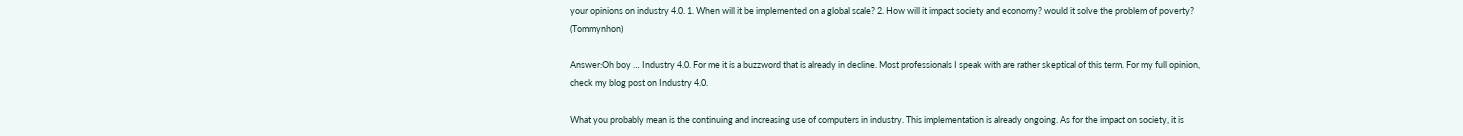your opinions on industry 4.0. 1. When will it be implemented on a global scale? 2. How will it impact society and economy? would it solve the problem of poverty? (Tommynhon)

Answer:Oh boy … Industry 4.0. For me it is a buzzword that is already in decline. Most professionals I speak with are rather skeptical of this term. For my full opinion, check my blog post on Industry 4.0.

What you probably mean is the continuing and increasing use of computers in industry. This implementation is already ongoing. As for the impact on society, it is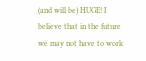(and will be) HUGE! I believe that in the future we may not have to work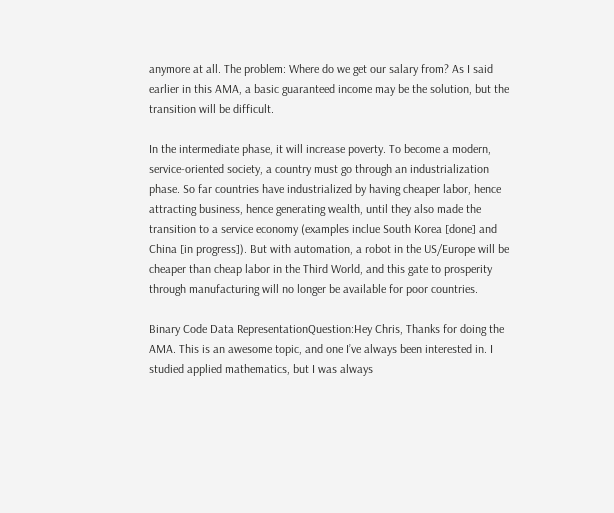anymore at all. The problem: Where do we get our salary from? As I said earlier in this AMA, a basic guaranteed income may be the solution, but the transition will be difficult.

In the intermediate phase, it will increase poverty. To become a modern, service-oriented society, a country must go through an industrialization phase. So far countries have industrialized by having cheaper labor, hence attracting business, hence generating wealth, until they also made the transition to a service economy (examples inclue South Korea [done] and China [in progress]). But with automation, a robot in the US/Europe will be cheaper than cheap labor in the Third World, and this gate to prosperity through manufacturing will no longer be available for poor countries.

Binary Code Data RepresentationQuestion:Hey Chris, Thanks for doing the AMA. This is an awesome topic, and one I’ve always been interested in. I studied applied mathematics, but I was always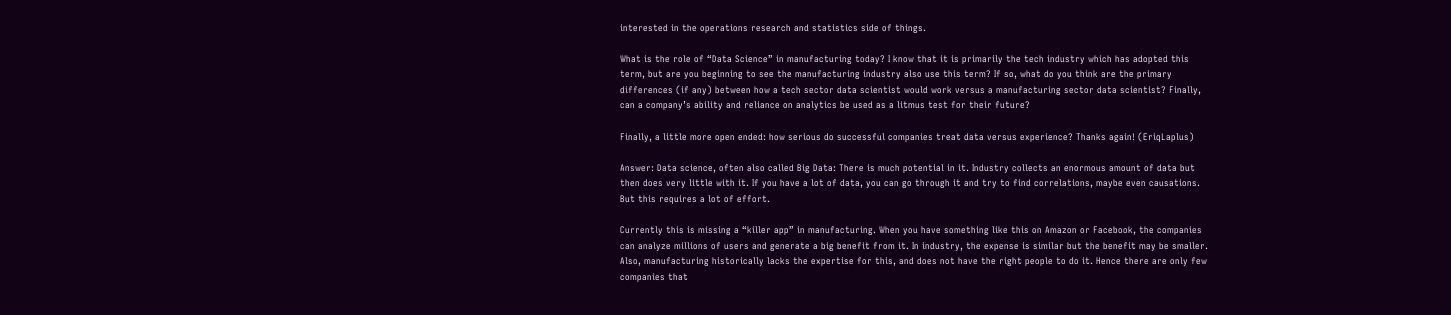interested in the operations research and statistics side of things.

What is the role of “Data Science” in manufacturing today? I know that it is primarily the tech industry which has adopted this term, but are you beginning to see the manufacturing industry also use this term? If so, what do you think are the primary differences (if any) between how a tech sector data scientist would work versus a manufacturing sector data scientist? Finally, can a company’s ability and reliance on analytics be used as a litmus test for their future?

Finally, a little more open ended: how serious do successful companies treat data versus experience? Thanks again! (EriqLaplus)

Answer: Data science, often also called Big Data: There is much potential in it. Industry collects an enormous amount of data but then does very little with it. If you have a lot of data, you can go through it and try to find correlations, maybe even causations. But this requires a lot of effort.

Currently this is missing a “killer app” in manufacturing. When you have something like this on Amazon or Facebook, the companies can analyze millions of users and generate a big benefit from it. In industry, the expense is similar but the benefit may be smaller. Also, manufacturing historically lacks the expertise for this, and does not have the right people to do it. Hence there are only few companies that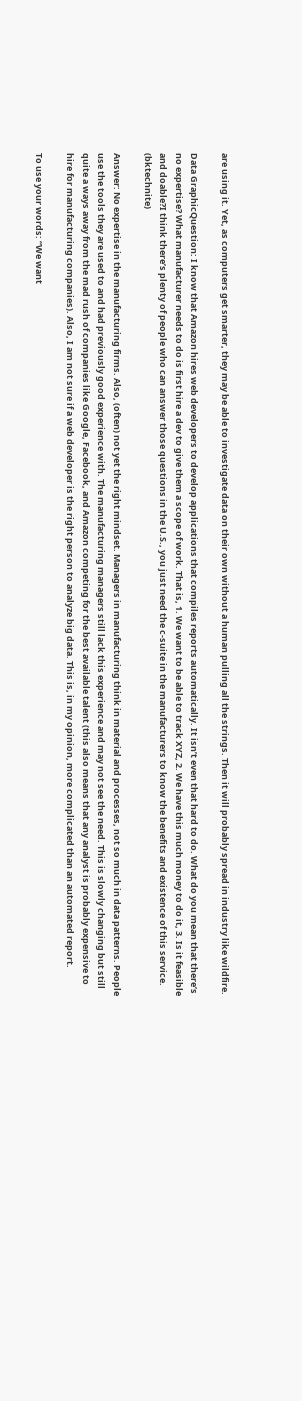are using it. Yet, as computers get smarter, they may be able to investigate data on their own without a human pulling all the strings. Then it will probably spread in industry like wildfire.

Data GraphicQuestion: I know that Amazon hires web developers to develop applications that compiles reports automatically. It isn’t even that hard to do. What do you mean that there’s no expertise? What manufacturer needs to do is first hire a dev to give them a scope of work. That is, 1. We want to be able to track XYZ, 2. We have this much money to do it, 3. Is it feasible and doable?I think there’s plenty of people who can answer those questions in the U.S., you just need the c-suite in the manufacturers to know the benefits and existence of this service. (bktechnite)

Answer: No expertise in the manufacturing firms. Also, (often) not yet the right mindset. Managers in manufacturing think in material and processes, not so much in data patterns. People use the tools they are used to and had previously good experience with. The manufacturing managers still lack this experience and may not see the need. This is slowly changing but still quite a ways away from the mad rush of companies like Google, Facebook, and Amazon competing for the best available talent (this also means that any analyst is probably expensive to hire for manufacturing companies). Also, I am not sure if a web developer is the right person to analyze big data. This is, in my opinion, more complicated than an automated report.

To use your words: “We want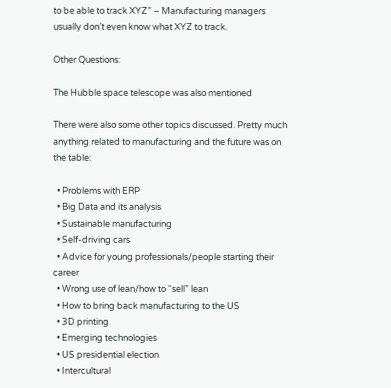to be able to track XYZ” – Manufacturing managers usually don’t even know what XYZ to track.

Other Questions:

The Hubble space telescope was also mentioned

There were also some other topics discussed. Pretty much anything related to manufacturing and the future was on the table:

  • Problems with ERP
  • Big Data and its analysis
  • Sustainable manufacturing
  • Self-driving cars
  • Advice for young professionals/people starting their career
  • Wrong use of lean/how to “sell” lean
  • How to bring back manufacturing to the US
  • 3D printing
  • Emerging technologies
  • US presidential election
  • Intercultural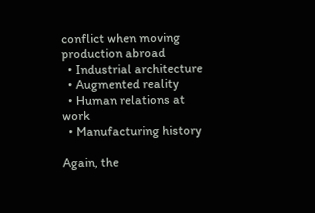conflict when moving production abroad
  • Industrial architecture
  • Augmented reality
  • Human relations at work
  • Manufacturing history

Again, the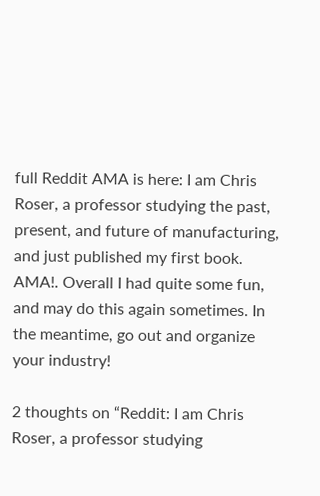full Reddit AMA is here: I am Chris Roser, a professor studying the past, present, and future of manufacturing, and just published my first book. AMA!. Overall I had quite some fun, and may do this again sometimes. In the meantime, go out and organize your industry!

2 thoughts on “Reddit: I am Chris Roser, a professor studying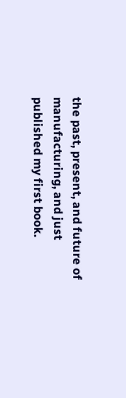the past, present, and future of manufacturing, and just published my first book.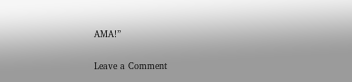AMA!”

Leave a Comment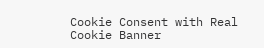Cookie Consent with Real Cookie Banner